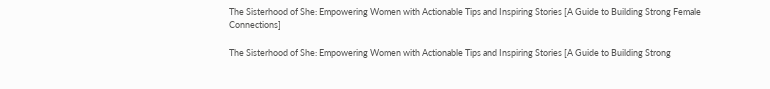The Sisterhood of She: Empowering Women with Actionable Tips and Inspiring Stories [A Guide to Building Strong Female Connections]

The Sisterhood of She: Empowering Women with Actionable Tips and Inspiring Stories [A Guide to Building Strong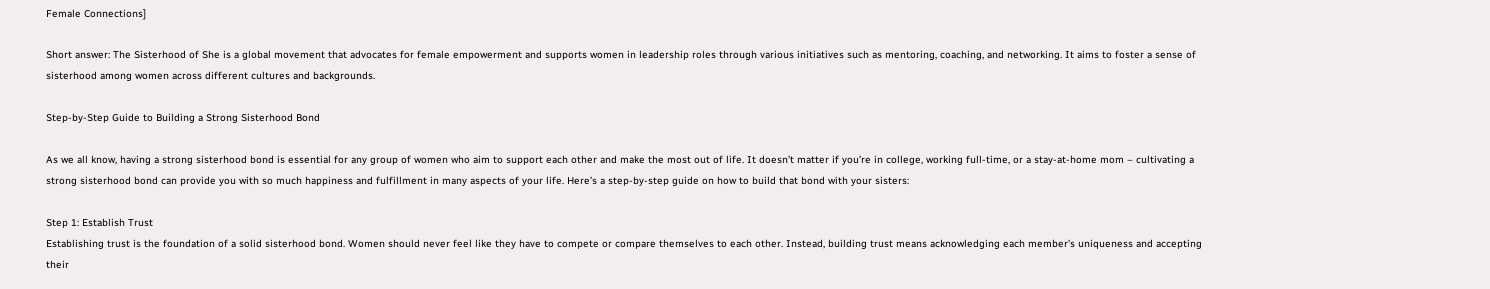Female Connections]

Short answer: The Sisterhood of She is a global movement that advocates for female empowerment and supports women in leadership roles through various initiatives such as mentoring, coaching, and networking. It aims to foster a sense of sisterhood among women across different cultures and backgrounds.

Step-by-Step Guide to Building a Strong Sisterhood Bond

As we all know, having a strong sisterhood bond is essential for any group of women who aim to support each other and make the most out of life. It doesn’t matter if you’re in college, working full-time, or a stay-at-home mom – cultivating a strong sisterhood bond can provide you with so much happiness and fulfillment in many aspects of your life. Here’s a step-by-step guide on how to build that bond with your sisters:

Step 1: Establish Trust
Establishing trust is the foundation of a solid sisterhood bond. Women should never feel like they have to compete or compare themselves to each other. Instead, building trust means acknowledging each member’s uniqueness and accepting their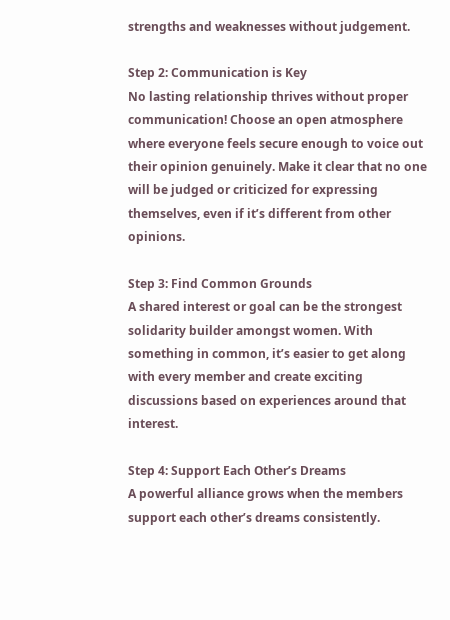strengths and weaknesses without judgement.

Step 2: Communication is Key
No lasting relationship thrives without proper communication! Choose an open atmosphere where everyone feels secure enough to voice out their opinion genuinely. Make it clear that no one will be judged or criticized for expressing themselves, even if it’s different from other opinions.

Step 3: Find Common Grounds
A shared interest or goal can be the strongest solidarity builder amongst women. With something in common, it’s easier to get along with every member and create exciting discussions based on experiences around that interest.

Step 4: Support Each Other’s Dreams
A powerful alliance grows when the members support each other’s dreams consistently.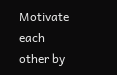Motivate each other by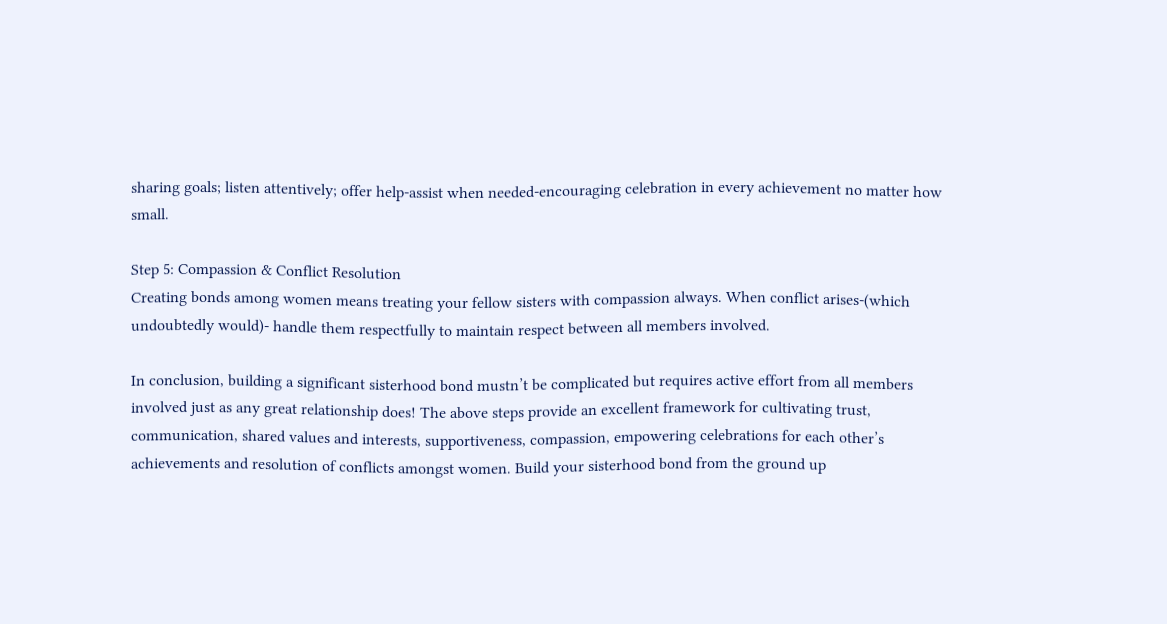sharing goals; listen attentively; offer help-assist when needed-encouraging celebration in every achievement no matter how small.

Step 5: Compassion & Conflict Resolution
Creating bonds among women means treating your fellow sisters with compassion always. When conflict arises-(which undoubtedly would)- handle them respectfully to maintain respect between all members involved.

In conclusion, building a significant sisterhood bond mustn’t be complicated but requires active effort from all members involved just as any great relationship does! The above steps provide an excellent framework for cultivating trust, communication, shared values and interests, supportiveness, compassion, empowering celebrations for each other’s achievements and resolution of conflicts amongst women. Build your sisterhood bond from the ground up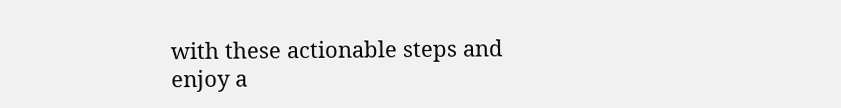with these actionable steps and enjoy a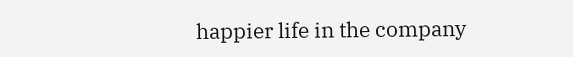happier life in the company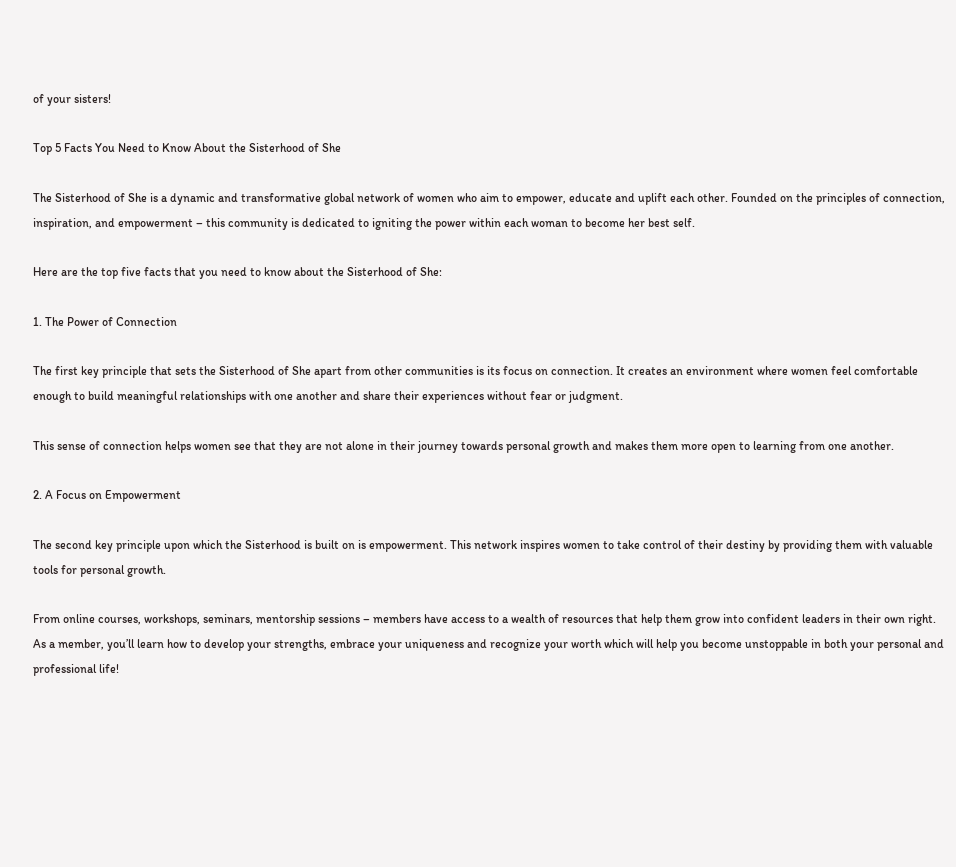of your sisters!

Top 5 Facts You Need to Know About the Sisterhood of She

The Sisterhood of She is a dynamic and transformative global network of women who aim to empower, educate and uplift each other. Founded on the principles of connection, inspiration, and empowerment – this community is dedicated to igniting the power within each woman to become her best self.

Here are the top five facts that you need to know about the Sisterhood of She:

1. The Power of Connection

The first key principle that sets the Sisterhood of She apart from other communities is its focus on connection. It creates an environment where women feel comfortable enough to build meaningful relationships with one another and share their experiences without fear or judgment.

This sense of connection helps women see that they are not alone in their journey towards personal growth and makes them more open to learning from one another.

2. A Focus on Empowerment

The second key principle upon which the Sisterhood is built on is empowerment. This network inspires women to take control of their destiny by providing them with valuable tools for personal growth.

From online courses, workshops, seminars, mentorship sessions – members have access to a wealth of resources that help them grow into confident leaders in their own right. As a member, you’ll learn how to develop your strengths, embrace your uniqueness and recognize your worth which will help you become unstoppable in both your personal and professional life!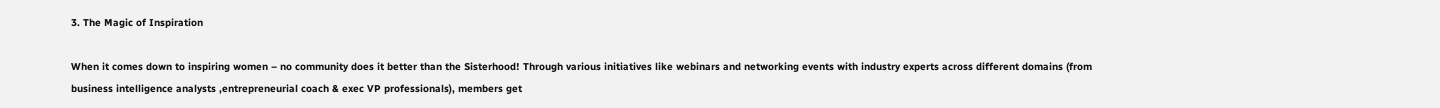3. The Magic of Inspiration

When it comes down to inspiring women – no community does it better than the Sisterhood! Through various initiatives like webinars and networking events with industry experts across different domains (from business intelligence analysts ,entrepreneurial coach & exec VP professionals), members get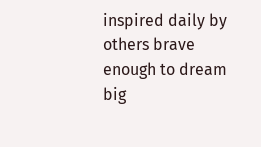inspired daily by others brave enough to dream big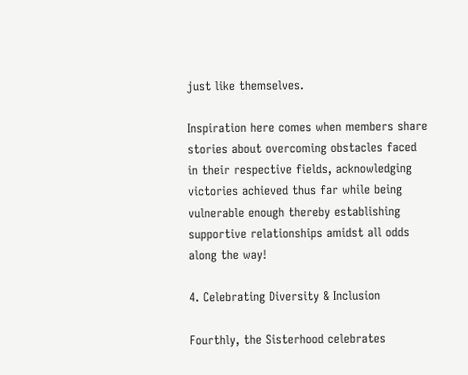just like themselves.

Inspiration here comes when members share stories about overcoming obstacles faced in their respective fields, acknowledging victories achieved thus far while being vulnerable enough thereby establishing supportive relationships amidst all odds along the way!

4. Celebrating Diversity & Inclusion

Fourthly, the Sisterhood celebrates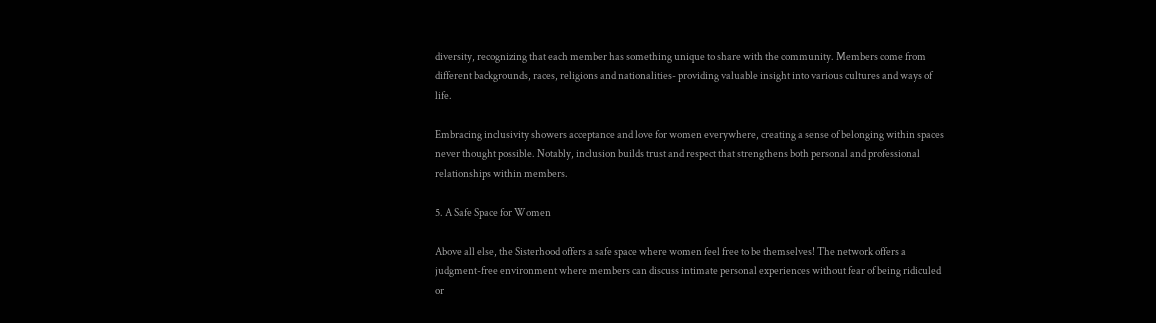diversity, recognizing that each member has something unique to share with the community. Members come from different backgrounds, races, religions and nationalities- providing valuable insight into various cultures and ways of life.

Embracing inclusivity showers acceptance and love for women everywhere, creating a sense of belonging within spaces never thought possible. Notably, inclusion builds trust and respect that strengthens both personal and professional relationships within members.

5. A Safe Space for Women

Above all else, the Sisterhood offers a safe space where women feel free to be themselves! The network offers a judgment-free environment where members can discuss intimate personal experiences without fear of being ridiculed or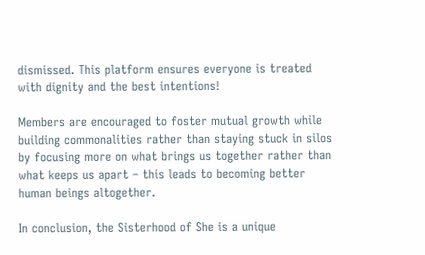dismissed. This platform ensures everyone is treated with dignity and the best intentions!

Members are encouraged to foster mutual growth while building commonalities rather than staying stuck in silos by focusing more on what brings us together rather than what keeps us apart – this leads to becoming better human beings altogether.

In conclusion, the Sisterhood of She is a unique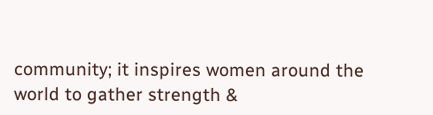community; it inspires women around the world to gather strength &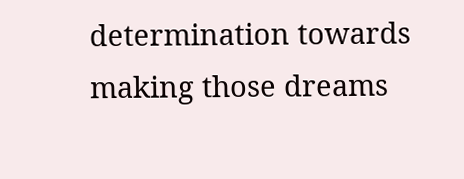determination towards making those dreams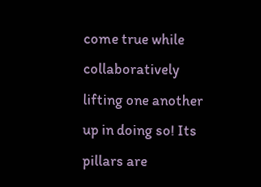come true while collaboratively lifting one another up in doing so! Its pillars are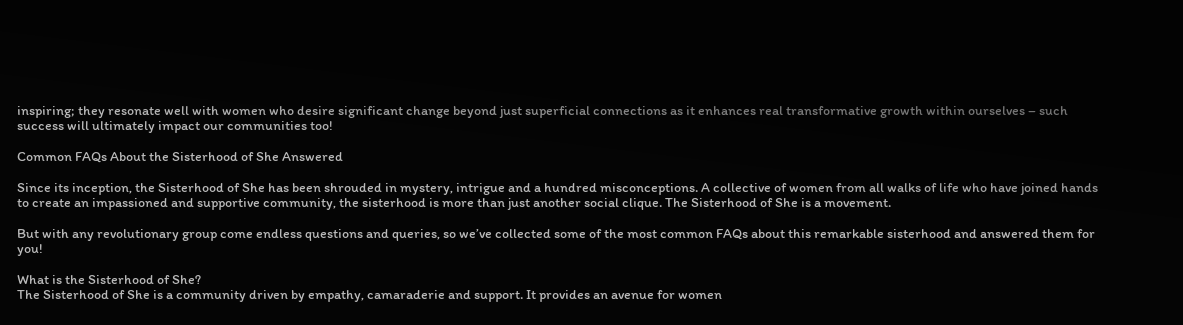inspiring; they resonate well with women who desire significant change beyond just superficial connections as it enhances real transformative growth within ourselves – such success will ultimately impact our communities too!

Common FAQs About the Sisterhood of She Answered

Since its inception, the Sisterhood of She has been shrouded in mystery, intrigue and a hundred misconceptions. A collective of women from all walks of life who have joined hands to create an impassioned and supportive community, the sisterhood is more than just another social clique. The Sisterhood of She is a movement.

But with any revolutionary group come endless questions and queries, so we’ve collected some of the most common FAQs about this remarkable sisterhood and answered them for you!

What is the Sisterhood of She?
The Sisterhood of She is a community driven by empathy, camaraderie and support. It provides an avenue for women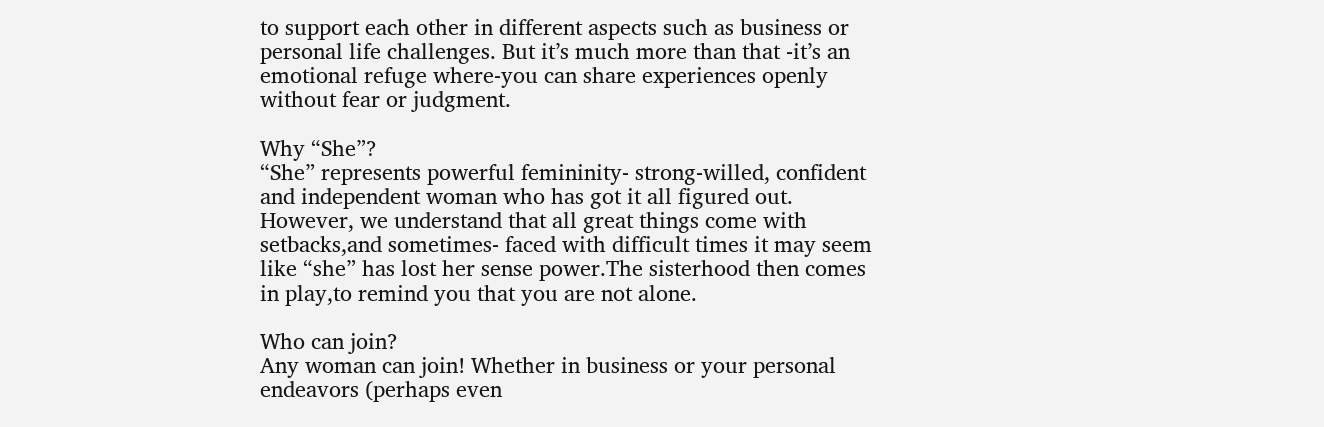to support each other in different aspects such as business or personal life challenges. But it’s much more than that -it’s an emotional refuge where-you can share experiences openly without fear or judgment.

Why “She”?
“She” represents powerful femininity- strong-willed, confident and independent woman who has got it all figured out. However, we understand that all great things come with setbacks,and sometimes- faced with difficult times it may seem like “she” has lost her sense power.The sisterhood then comes in play,to remind you that you are not alone.

Who can join?
Any woman can join! Whether in business or your personal endeavors (perhaps even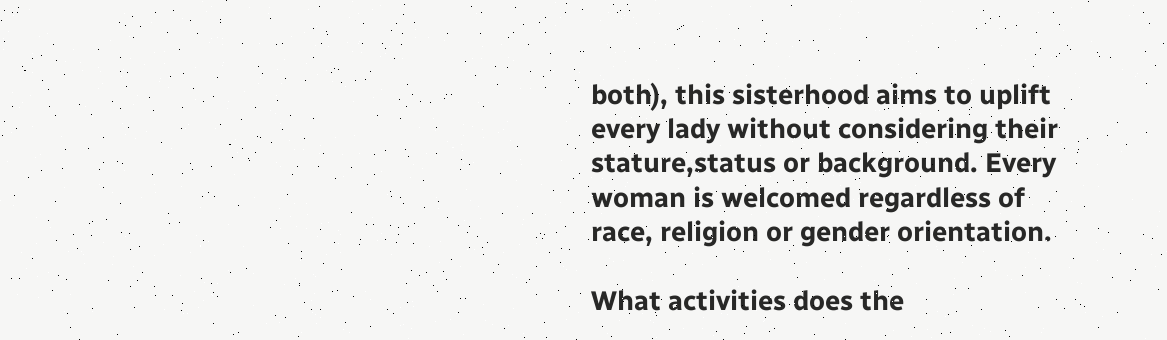both), this sisterhood aims to uplift every lady without considering their stature,status or background. Every woman is welcomed regardless of race, religion or gender orientation.

What activities does the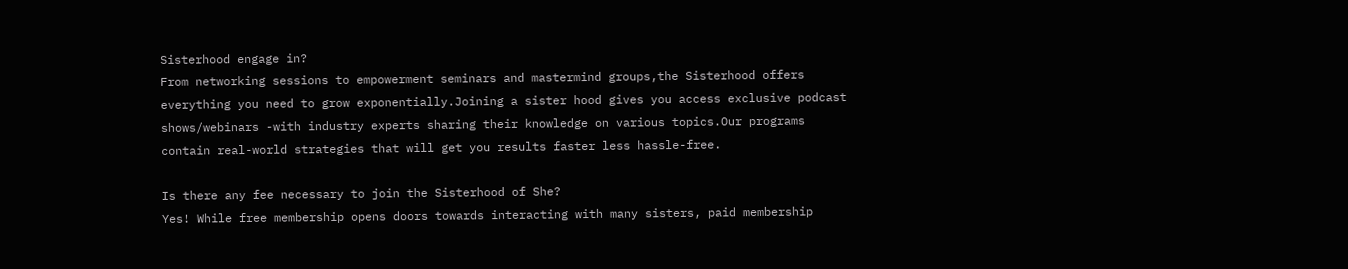Sisterhood engage in?
From networking sessions to empowerment seminars and mastermind groups,the Sisterhood offers everything you need to grow exponentially.Joining a sister hood gives you access exclusive podcast shows/webinars -with industry experts sharing their knowledge on various topics.Our programs contain real-world strategies that will get you results faster less hassle-free.

Is there any fee necessary to join the Sisterhood of She?
Yes! While free membership opens doors towards interacting with many sisters, paid membership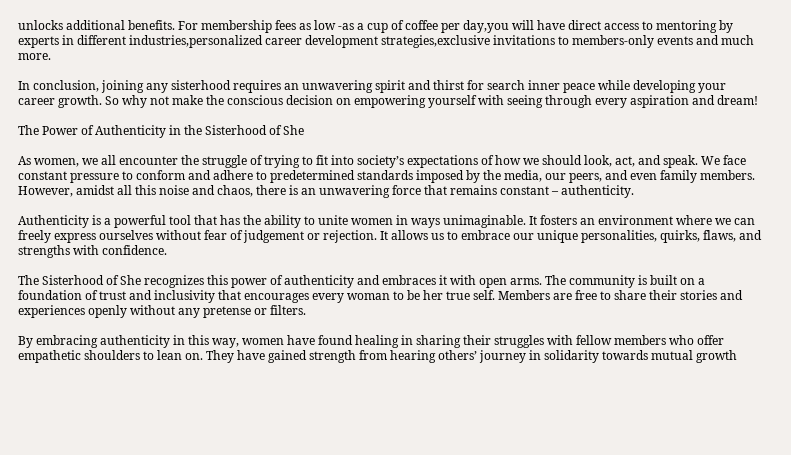unlocks additional benefits. For membership fees as low -as a cup of coffee per day,you will have direct access to mentoring by experts in different industries,personalized career development strategies,exclusive invitations to members-only events and much more.

In conclusion, joining any sisterhood requires an unwavering spirit and thirst for search inner peace while developing your career growth. So why not make the conscious decision on empowering yourself with seeing through every aspiration and dream!

The Power of Authenticity in the Sisterhood of She

As women, we all encounter the struggle of trying to fit into society’s expectations of how we should look, act, and speak. We face constant pressure to conform and adhere to predetermined standards imposed by the media, our peers, and even family members. However, amidst all this noise and chaos, there is an unwavering force that remains constant – authenticity.

Authenticity is a powerful tool that has the ability to unite women in ways unimaginable. It fosters an environment where we can freely express ourselves without fear of judgement or rejection. It allows us to embrace our unique personalities, quirks, flaws, and strengths with confidence.

The Sisterhood of She recognizes this power of authenticity and embraces it with open arms. The community is built on a foundation of trust and inclusivity that encourages every woman to be her true self. Members are free to share their stories and experiences openly without any pretense or filters.

By embracing authenticity in this way, women have found healing in sharing their struggles with fellow members who offer empathetic shoulders to lean on. They have gained strength from hearing others’ journey in solidarity towards mutual growth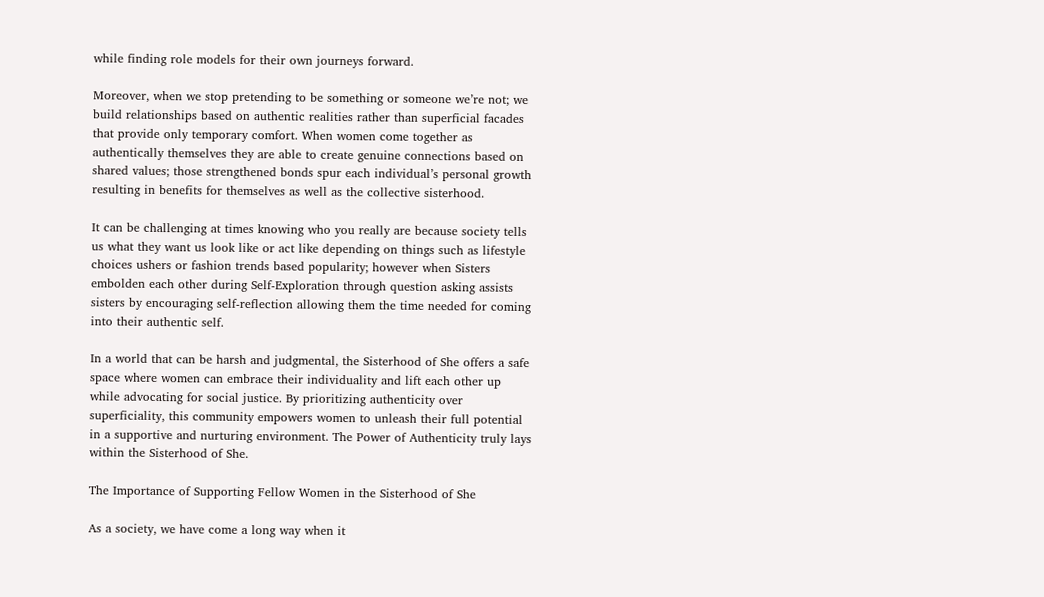while finding role models for their own journeys forward.

Moreover, when we stop pretending to be something or someone we’re not; we build relationships based on authentic realities rather than superficial facades that provide only temporary comfort. When women come together as authentically themselves they are able to create genuine connections based on shared values; those strengthened bonds spur each individual’s personal growth resulting in benefits for themselves as well as the collective sisterhood.

It can be challenging at times knowing who you really are because society tells us what they want us look like or act like depending on things such as lifestyle choices ushers or fashion trends based popularity; however when Sisters embolden each other during Self-Exploration through question asking assists sisters by encouraging self-reflection allowing them the time needed for coming into their authentic self.

In a world that can be harsh and judgmental, the Sisterhood of She offers a safe space where women can embrace their individuality and lift each other up while advocating for social justice. By prioritizing authenticity over superficiality, this community empowers women to unleash their full potential in a supportive and nurturing environment. The Power of Authenticity truly lays within the Sisterhood of She.

The Importance of Supporting Fellow Women in the Sisterhood of She

As a society, we have come a long way when it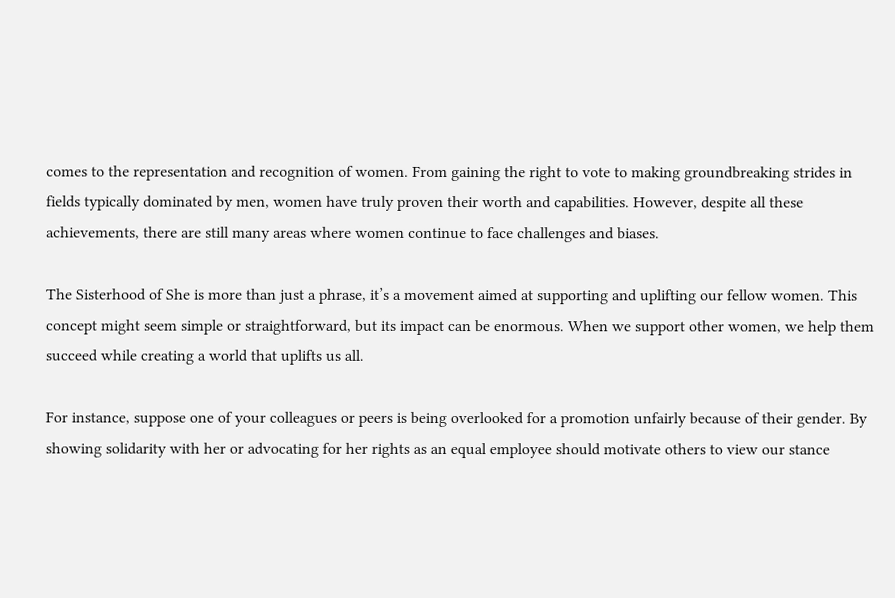comes to the representation and recognition of women. From gaining the right to vote to making groundbreaking strides in fields typically dominated by men, women have truly proven their worth and capabilities. However, despite all these achievements, there are still many areas where women continue to face challenges and biases.

The Sisterhood of She is more than just a phrase, it’s a movement aimed at supporting and uplifting our fellow women. This concept might seem simple or straightforward, but its impact can be enormous. When we support other women, we help them succeed while creating a world that uplifts us all.

For instance, suppose one of your colleagues or peers is being overlooked for a promotion unfairly because of their gender. By showing solidarity with her or advocating for her rights as an equal employee should motivate others to view our stance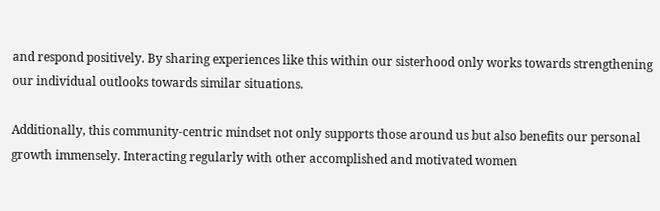and respond positively. By sharing experiences like this within our sisterhood only works towards strengthening our individual outlooks towards similar situations.

Additionally, this community-centric mindset not only supports those around us but also benefits our personal growth immensely. Interacting regularly with other accomplished and motivated women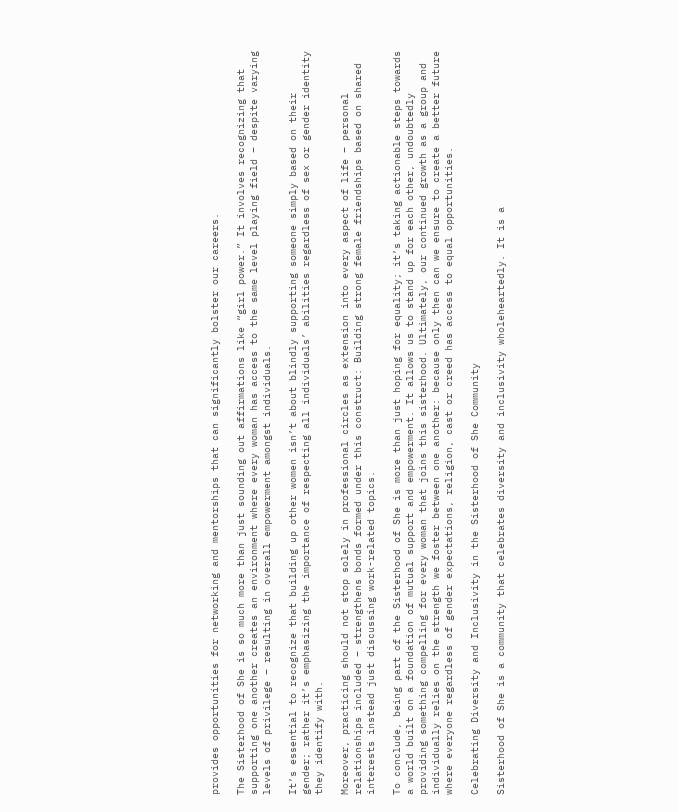provides opportunities for networking and mentorships that can significantly bolster our careers.

The Sisterhood of She is so much more than just sounding out affirmations like “girl power.” It involves recognizing that supporting one another creates an environment where every woman has access to the same level playing field – despite varying levels of privilege – resulting in overall empowerment amongst individuals.

It’s essential to recognize that building up other women isn’t about blindly supporting someone simply based on their gender; rather it’s emphasizing the importance of respecting all individuals’ abilities regardless of sex or gender identity they identify with.

Moreover, practicing should not stop solely in professional circles as extension into every aspect of life – personal relationships included – strengthens bonds formed under this construct: Building strong female friendships based on shared interests instead just discussing work-related topics.

To conclude, being part of the Sisterhood of She is more than just hoping for equality; it’s taking actionable steps towards a world built on a foundation of mutual support and empowerment. It allows us to stand up for each other, undoubtedly providing something compelling for every woman that joins this sisterhood. Ultimately, our continued growth as a group and individually relies on the strength we foster between one another: because only then can we ensure to create a better future where everyone regardless of gender expectations, religion, cast or creed has access to equal opportunities.

Celebrating Diversity and Inclusivity in the Sisterhood of She Community

Sisterhood of She is a community that celebrates diversity and inclusivity wholeheartedly. It is a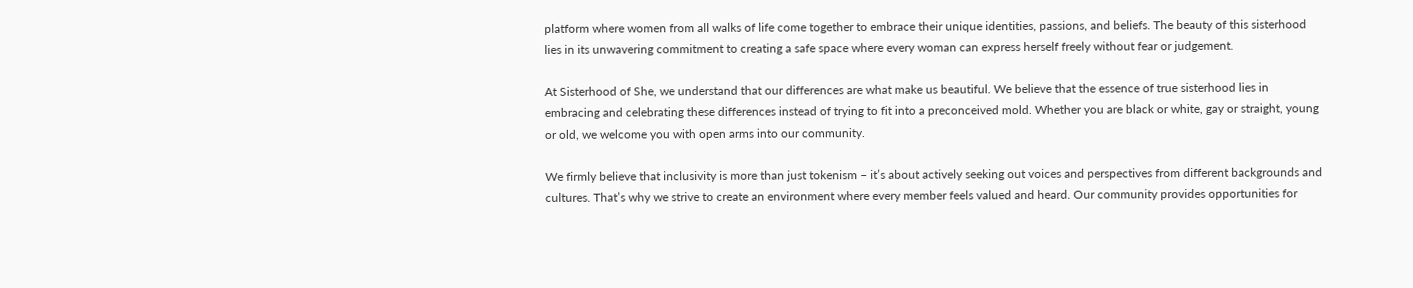platform where women from all walks of life come together to embrace their unique identities, passions, and beliefs. The beauty of this sisterhood lies in its unwavering commitment to creating a safe space where every woman can express herself freely without fear or judgement.

At Sisterhood of She, we understand that our differences are what make us beautiful. We believe that the essence of true sisterhood lies in embracing and celebrating these differences instead of trying to fit into a preconceived mold. Whether you are black or white, gay or straight, young or old, we welcome you with open arms into our community.

We firmly believe that inclusivity is more than just tokenism – it’s about actively seeking out voices and perspectives from different backgrounds and cultures. That’s why we strive to create an environment where every member feels valued and heard. Our community provides opportunities for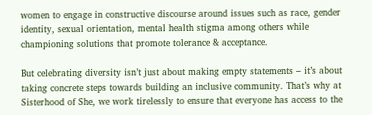women to engage in constructive discourse around issues such as race, gender identity, sexual orientation, mental health stigma among others while championing solutions that promote tolerance & acceptance.

But celebrating diversity isn’t just about making empty statements – it’s about taking concrete steps towards building an inclusive community. That’s why at Sisterhood of She, we work tirelessly to ensure that everyone has access to the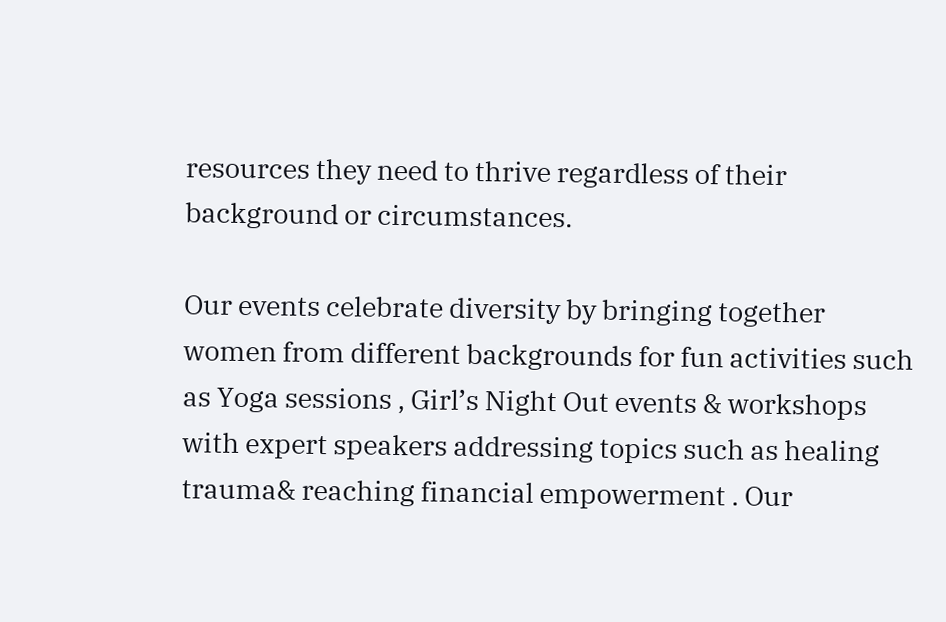resources they need to thrive regardless of their background or circumstances.

Our events celebrate diversity by bringing together women from different backgrounds for fun activities such as Yoga sessions , Girl’s Night Out events & workshops with expert speakers addressing topics such as healing trauma& reaching financial empowerment . Our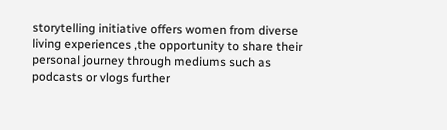storytelling initiative offers women from diverse living experiences ,the opportunity to share their personal journey through mediums such as podcasts or vlogs further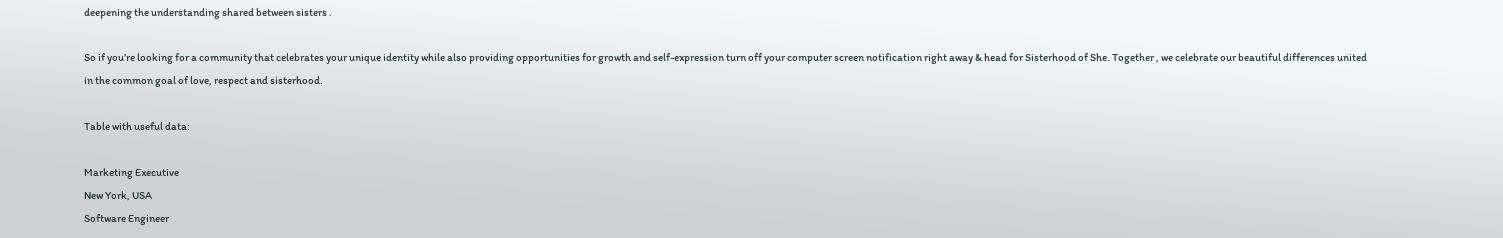deepening the understanding shared between sisters .

So if you’re looking for a community that celebrates your unique identity while also providing opportunities for growth and self-expression turn off your computer screen notification right away & head for Sisterhood of She. Together , we celebrate our beautiful differences united in the common goal of love, respect and sisterhood.

Table with useful data:

Marketing Executive
New York, USA
Software Engineer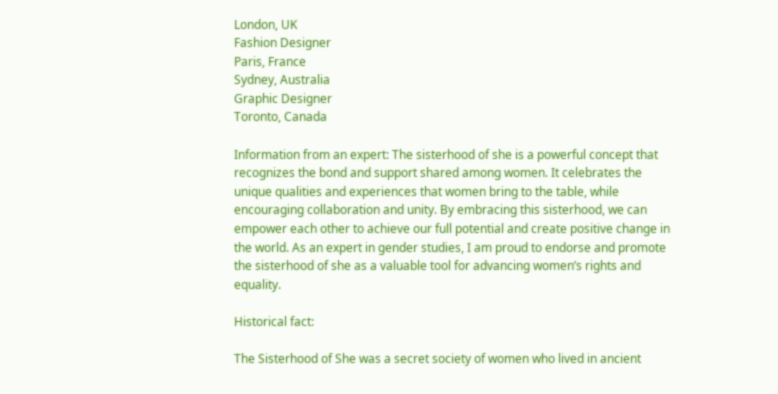London, UK
Fashion Designer
Paris, France
Sydney, Australia
Graphic Designer
Toronto, Canada

Information from an expert: The sisterhood of she is a powerful concept that recognizes the bond and support shared among women. It celebrates the unique qualities and experiences that women bring to the table, while encouraging collaboration and unity. By embracing this sisterhood, we can empower each other to achieve our full potential and create positive change in the world. As an expert in gender studies, I am proud to endorse and promote the sisterhood of she as a valuable tool for advancing women’s rights and equality.

Historical fact:

The Sisterhood of She was a secret society of women who lived in ancient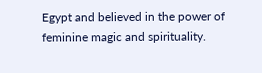Egypt and believed in the power of feminine magic and spirituality.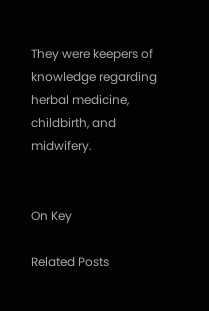They were keepers of knowledge regarding herbal medicine, childbirth, and midwifery.


On Key

Related Posts